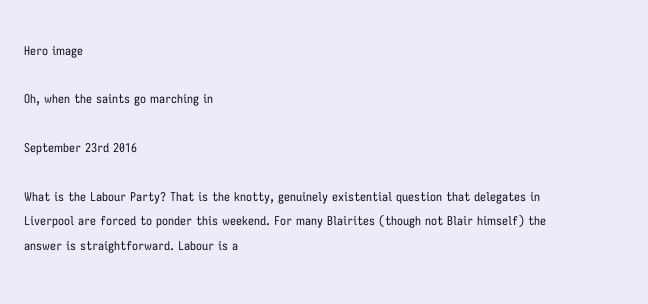Hero image

Oh, when the saints go marching in

September 23rd 2016

What is the Labour Party? That is the knotty, genuinely existential question that delegates in Liverpool are forced to ponder this weekend. For many Blairites (though not Blair himself) the answer is straightforward. Labour is a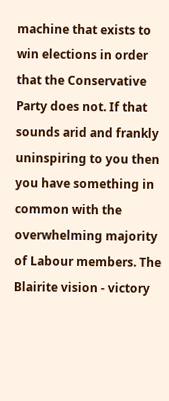machine that exists to win elections in order that the Conservative Party does not. If that sounds arid and frankly uninspiring to you then you have something in common with the overwhelming majority of Labour members. The Blairite vision - victory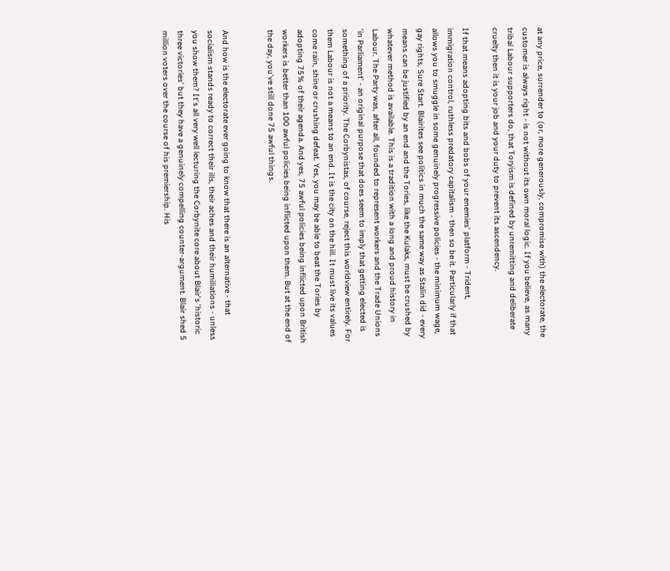at any price, surrender to (or, more generously, compromise with) the electorate, the customer is always right - is not without its own moral logic. If you believe, as many tribal Labour supporters do, that Toryism is defined by unremitting and deliberate cruelty then it is your job and your duty to prevent its ascendency.

If that means adopting bits and bobs of your enemies' platform - Trident, immigration control, ruthless predatory capitalism - then so be it. Particularly if that allows you to smuggle in some genuinely progressive policies - the minimum wage, gay rights, Sure Start. Blairites see politics in much the same way as Stalin did - every means can be justified by an end and the Tories, like the Kulaks, must be crushed by whatever method is available. This is a tradition with a long and proud history in Labour. The Party was, after all, founded to represent workers and the Trade Unions 'in Parliament' - an original purpose that does seem to imply that getting elected is something of a priority. The Corbynistas, of course, reject this worldview entirely. For them Labour is not a means to an end. It is the city on the hill. It must live its values come rain, shine or crushing defeat. Yes, you may be able to beat the Tories by adopting 75% of their agenda. And yes, 75 awful policies being inflicted upon British workers is better than 100 awful policies being inflicted upon them. But at the end of the day, you've still done 75 awful things.


And how is the electorate ever going to know that there is an alternative - that socialism stands ready to correct their ills, their aches and their humiliations - unless you show them? It's all very well lecturing the Corbynite core about Blair's 'historic three victories' but they have a genuinely compelling counter-argument. Blair shed 5 million voters over the course of his premiership. His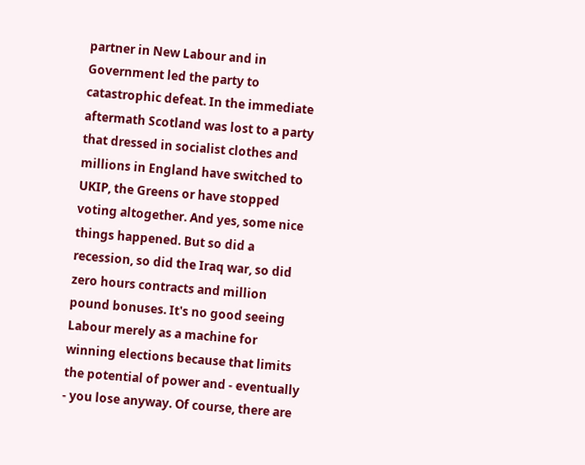partner in New Labour and in Government led the party to catastrophic defeat. In the immediate aftermath Scotland was lost to a party that dressed in socialist clothes and millions in England have switched to UKIP, the Greens or have stopped voting altogether. And yes, some nice things happened. But so did a recession, so did the Iraq war, so did zero hours contracts and million pound bonuses. It's no good seeing Labour merely as a machine for winning elections because that limits the potential of power and - eventually - you lose anyway. Of course, there are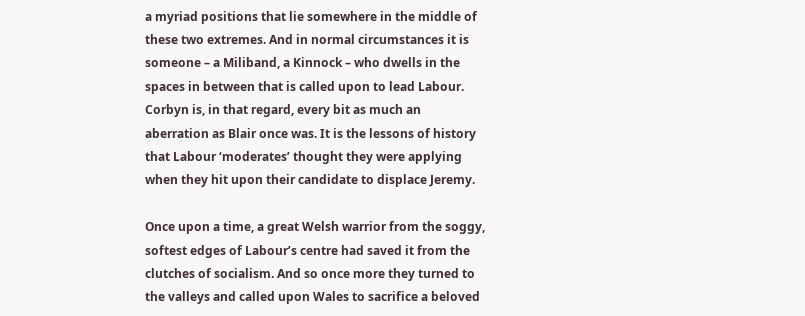a myriad positions that lie somewhere in the middle of these two extremes. And in normal circumstances it is someone – a Miliband, a Kinnock – who dwells in the spaces in between that is called upon to lead Labour. Corbyn is, in that regard, every bit as much an aberration as Blair once was. It is the lessons of history that Labour ‘moderates’ thought they were applying when they hit upon their candidate to displace Jeremy.

Once upon a time, a great Welsh warrior from the soggy, softest edges of Labour’s centre had saved it from the clutches of socialism. And so once more they turned to the valleys and called upon Wales to sacrifice a beloved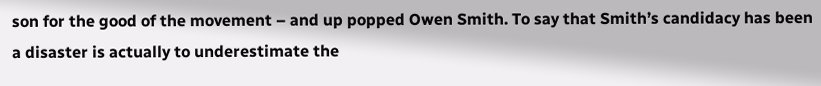son for the good of the movement – and up popped Owen Smith. To say that Smith’s candidacy has been a disaster is actually to underestimate the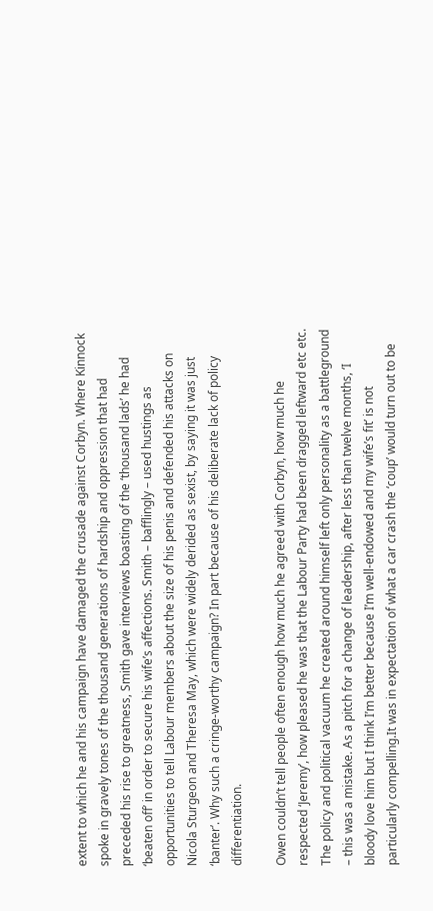extent to which he and his campaign have damaged the crusade against Corbyn. Where Kinnock spoke in gravely tones of the thousand generations of hardship and oppression that had preceded his rise to greatness, Smith gave interviews boasting of the ‘thousand lads’ he had ‘beaten off’ in order to secure his wife’s affections. Smith – bafflingly – used hustings as opportunities to tell Labour members about the size of his penis and defended his attacks on Nicola Sturgeon and Theresa May, which were widely derided as sexist, by saying it was just ‘banter’. Why such a cringe-worthy campaign? In part because of his deliberate lack of policy differentiation.

Owen couldn’t tell people often enough how much he agreed with Corbyn, how much he respected ‘Jeremy’, how pleased he was that the Labour Party had been dragged leftward etc etc. The policy and political vacuum he created around himself left only personality as a battleground – this was a mistake. As a pitch for a change of leadership, after less than twelve months, ‘I bloody love him but I think I’m better because I’m well-endowed and my wife’s fit’ is not particularly compelling.It was in expectation of what a car crash the ‘coup’ would turn out to be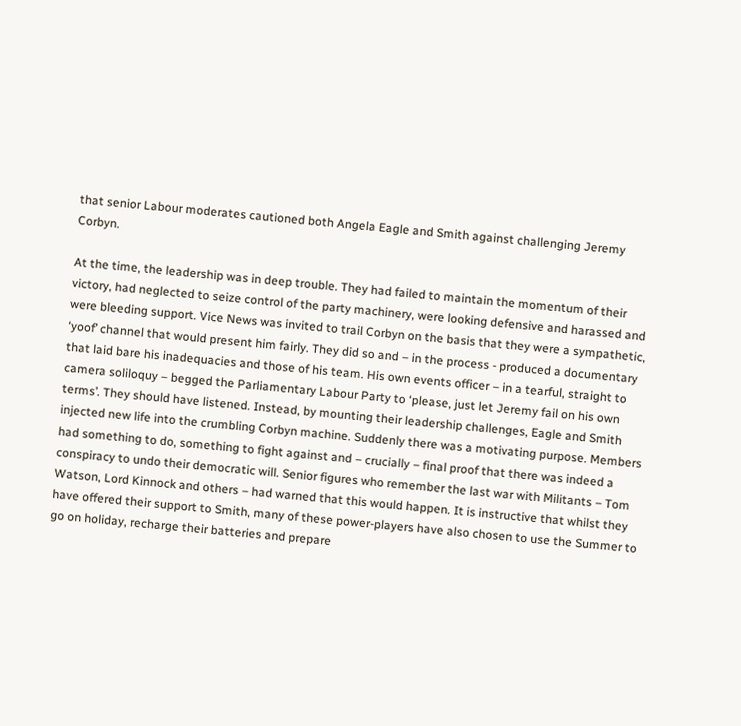that senior Labour moderates cautioned both Angela Eagle and Smith against challenging Jeremy Corbyn.

At the time, the leadership was in deep trouble. They had failed to maintain the momentum of their victory, had neglected to seize control of the party machinery, were looking defensive and harassed and were bleeding support. Vice News was invited to trail Corbyn on the basis that they were a sympathetic, ‘yoof’ channel that would present him fairly. They did so and – in the process - produced a documentary that laid bare his inadequacies and those of his team. His own events officer – in a tearful, straight to camera soliloquy – begged the Parliamentary Labour Party to ‘please, just let Jeremy fail on his own terms’. They should have listened. Instead, by mounting their leadership challenges, Eagle and Smith injected new life into the crumbling Corbyn machine. Suddenly there was a motivating purpose. Members had something to do, something to fight against and – crucially – final proof that there was indeed a conspiracy to undo their democratic will. Senior figures who remember the last war with Militants – Tom Watson, Lord Kinnock and others – had warned that this would happen. It is instructive that whilst they have offered their support to Smith, many of these power-players have also chosen to use the Summer to go on holiday, recharge their batteries and prepare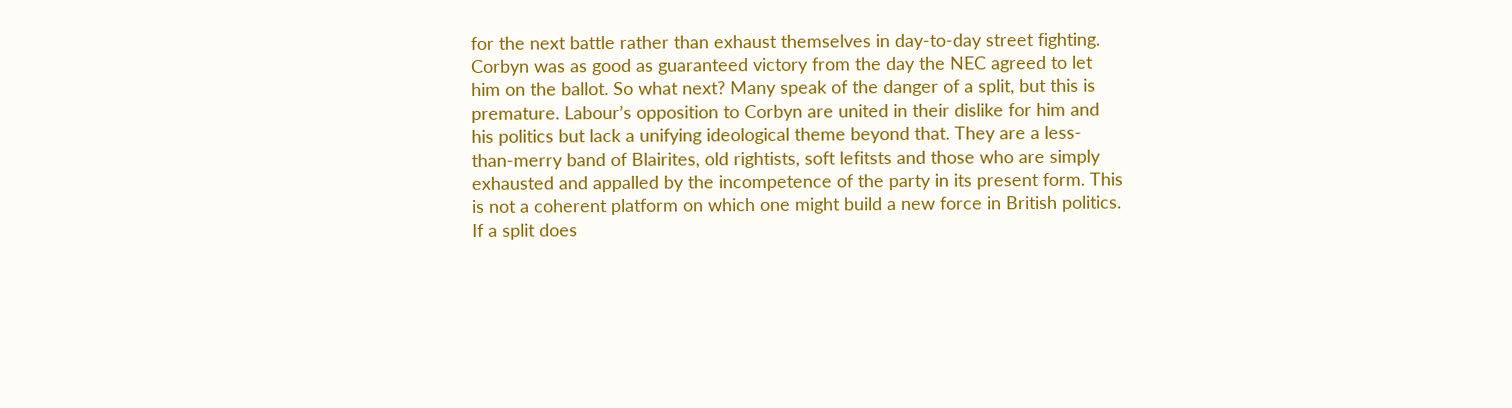for the next battle rather than exhaust themselves in day-to-day street fighting. Corbyn was as good as guaranteed victory from the day the NEC agreed to let him on the ballot. So what next? Many speak of the danger of a split, but this is premature. Labour’s opposition to Corbyn are united in their dislike for him and his politics but lack a unifying ideological theme beyond that. They are a less-than-merry band of Blairites, old rightists, soft lefitsts and those who are simply exhausted and appalled by the incompetence of the party in its present form. This is not a coherent platform on which one might build a new force in British politics. If a split does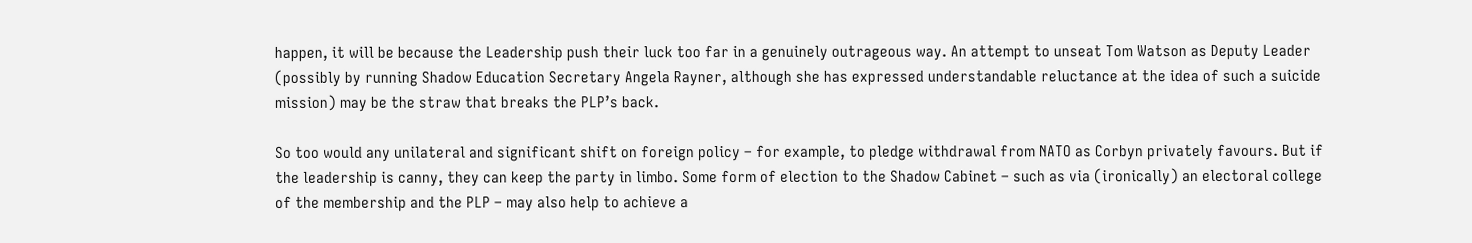happen, it will be because the Leadership push their luck too far in a genuinely outrageous way. An attempt to unseat Tom Watson as Deputy Leader (possibly by running Shadow Education Secretary Angela Rayner, although she has expressed understandable reluctance at the idea of such a suicide mission) may be the straw that breaks the PLP’s back.

So too would any unilateral and significant shift on foreign policy – for example, to pledge withdrawal from NATO as Corbyn privately favours. But if the leadership is canny, they can keep the party in limbo. Some form of election to the Shadow Cabinet – such as via (ironically) an electoral college of the membership and the PLP – may also help to achieve a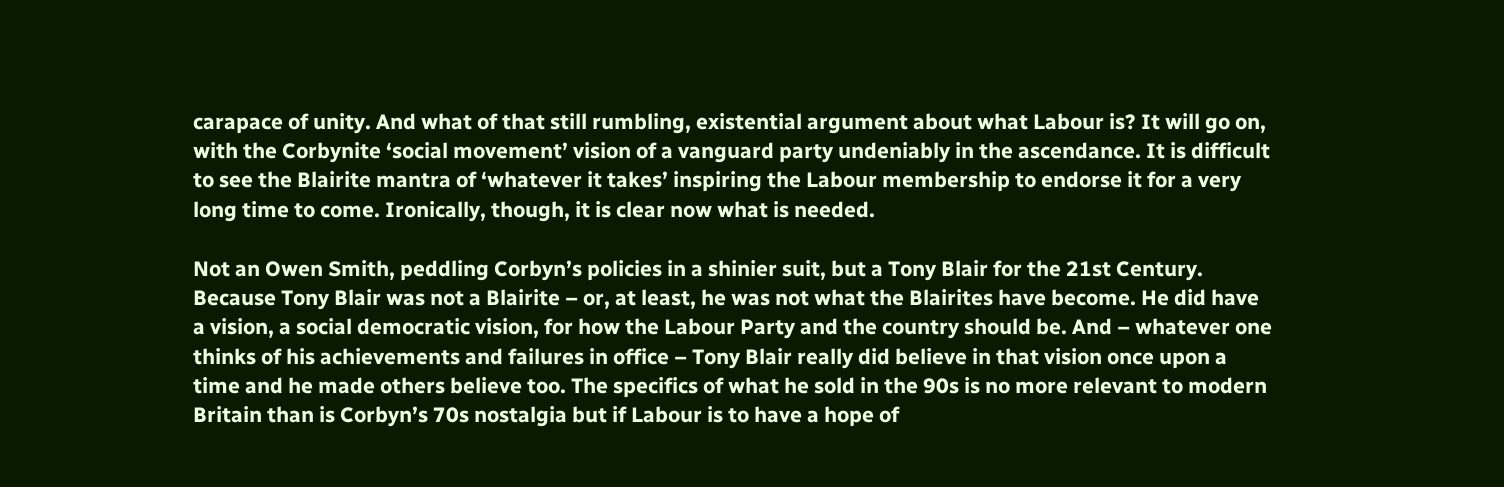carapace of unity. And what of that still rumbling, existential argument about what Labour is? It will go on, with the Corbynite ‘social movement’ vision of a vanguard party undeniably in the ascendance. It is difficult to see the Blairite mantra of ‘whatever it takes’ inspiring the Labour membership to endorse it for a very long time to come. Ironically, though, it is clear now what is needed.

Not an Owen Smith, peddling Corbyn’s policies in a shinier suit, but a Tony Blair for the 21st Century. Because Tony Blair was not a Blairite – or, at least, he was not what the Blairites have become. He did have a vision, a social democratic vision, for how the Labour Party and the country should be. And – whatever one thinks of his achievements and failures in office – Tony Blair really did believe in that vision once upon a time and he made others believe too. The specifics of what he sold in the 90s is no more relevant to modern Britain than is Corbyn’s 70s nostalgia but if Labour is to have a hope of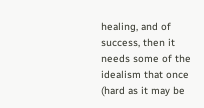healing, and of success, then it needs some of the idealism that once (hard as it may be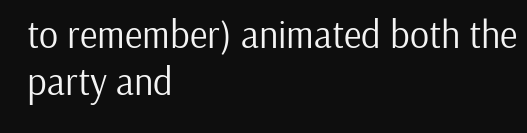to remember) animated both the party and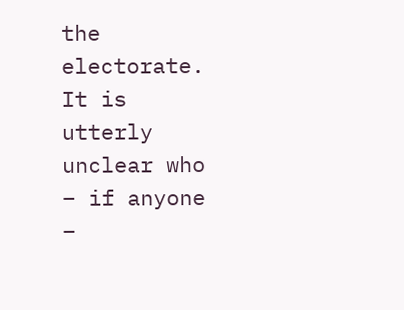the electorate. It is utterly unclear who – if anyone –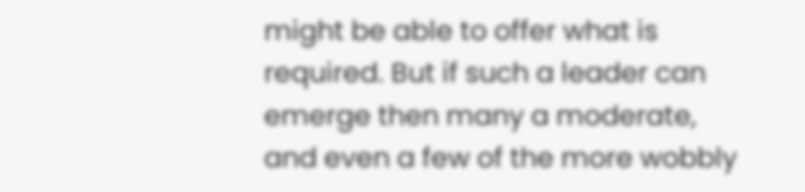might be able to offer what is required. But if such a leader can emerge then many a moderate, and even a few of the more wobbly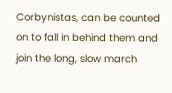Corbynistas, can be counted on to fall in behind them and join the long, slow march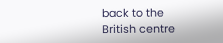back to the British centre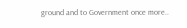ground and to Government once more..